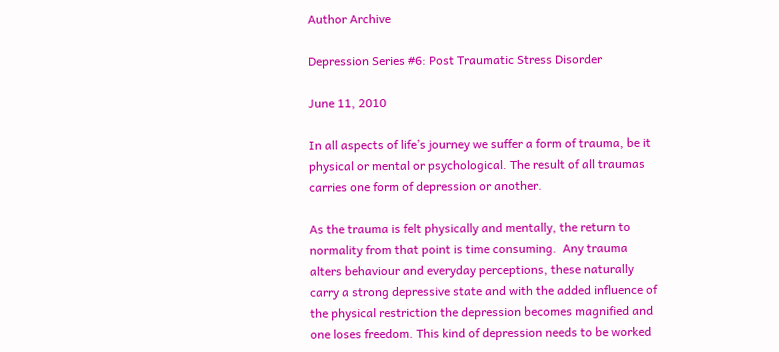Author Archive

Depression Series #6: Post Traumatic Stress Disorder

June 11, 2010

In all aspects of life’s journey we suffer a form of trauma, be it physical or mental or psychological. The result of all traumas carries one form of depression or another.

As the trauma is felt physically and mentally, the return to normality from that point is time consuming.  Any trauma alters behaviour and everyday perceptions, these naturally carry a strong depressive state and with the added influence of the physical restriction the depression becomes magnified and one loses freedom. This kind of depression needs to be worked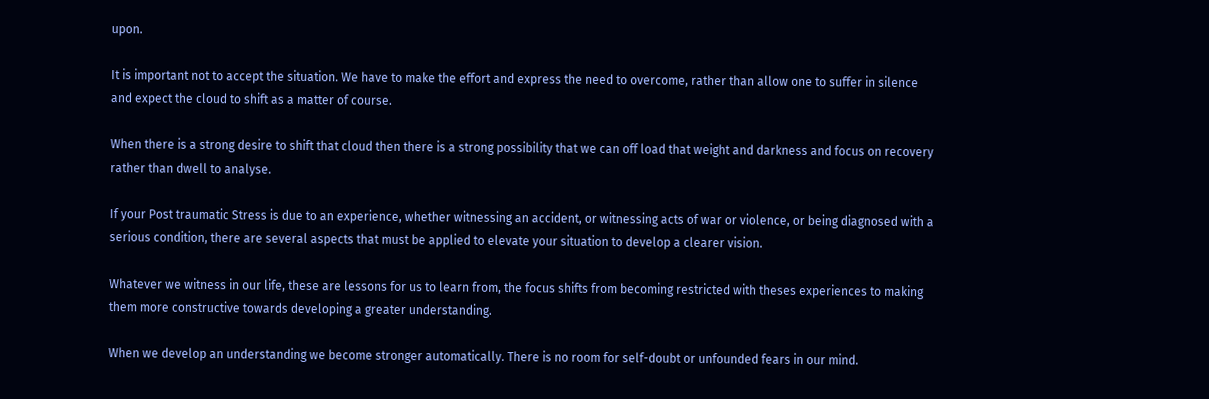upon.

It is important not to accept the situation. We have to make the effort and express the need to overcome, rather than allow one to suffer in silence and expect the cloud to shift as a matter of course.

When there is a strong desire to shift that cloud then there is a strong possibility that we can off load that weight and darkness and focus on recovery rather than dwell to analyse.

If your Post traumatic Stress is due to an experience, whether witnessing an accident, or witnessing acts of war or violence, or being diagnosed with a serious condition, there are several aspects that must be applied to elevate your situation to develop a clearer vision.

Whatever we witness in our life, these are lessons for us to learn from, the focus shifts from becoming restricted with theses experiences to making them more constructive towards developing a greater understanding.

When we develop an understanding we become stronger automatically. There is no room for self-doubt or unfounded fears in our mind.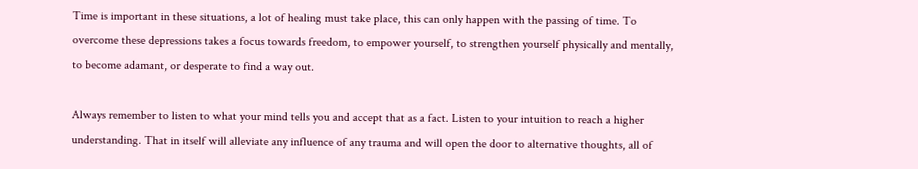Time is important in these situations, a lot of healing must take place, this can only happen with the passing of time. To overcome these depressions takes a focus towards freedom, to empower yourself, to strengthen yourself physically and mentally, to become adamant, or desperate to find a way out.

Always remember to listen to what your mind tells you and accept that as a fact. Listen to your intuition to reach a higher understanding. That in itself will alleviate any influence of any trauma and will open the door to alternative thoughts, all of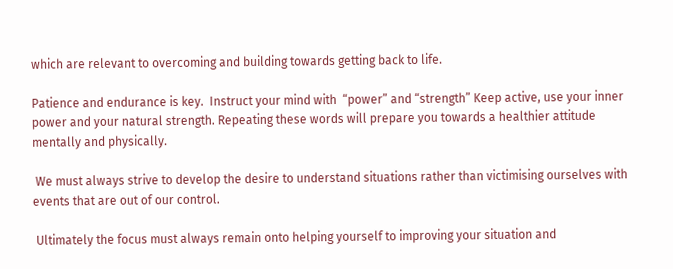which are relevant to overcoming and building towards getting back to life.

Patience and endurance is key.  Instruct your mind with  “power” and “strength” Keep active, use your inner power and your natural strength. Repeating these words will prepare you towards a healthier attitude mentally and physically.

 We must always strive to develop the desire to understand situations rather than victimising ourselves with events that are out of our control.

 Ultimately the focus must always remain onto helping yourself to improving your situation and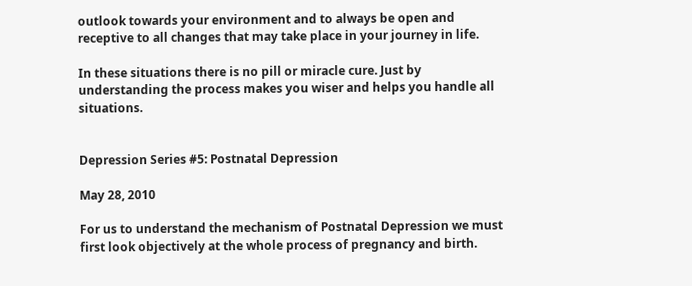outlook towards your environment and to always be open and receptive to all changes that may take place in your journey in life.

In these situations there is no pill or miracle cure. Just by understanding the process makes you wiser and helps you handle all situations.


Depression Series #5: Postnatal Depression

May 28, 2010

For us to understand the mechanism of Postnatal Depression we must first look objectively at the whole process of pregnancy and birth.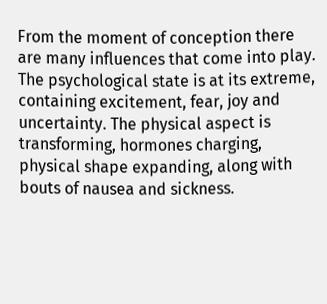From the moment of conception there are many influences that come into play.  The psychological state is at its extreme, containing excitement, fear, joy and uncertainty. The physical aspect is transforming, hormones charging, physical shape expanding, along with bouts of nausea and sickness.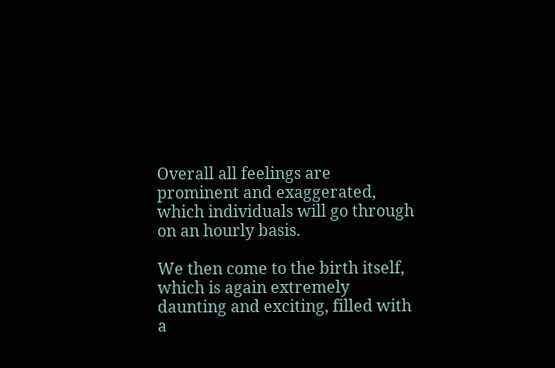Overall all feelings are prominent and exaggerated, which individuals will go through on an hourly basis.

We then come to the birth itself, which is again extremely daunting and exciting, filled with a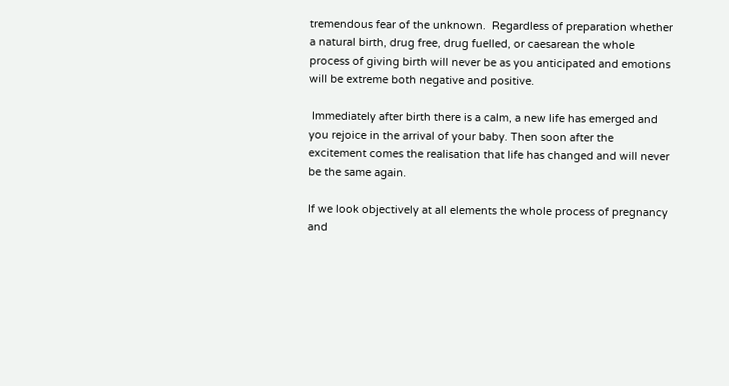tremendous fear of the unknown.  Regardless of preparation whether a natural birth, drug free, drug fuelled, or caesarean the whole process of giving birth will never be as you anticipated and emotions will be extreme both negative and positive.

 Immediately after birth there is a calm, a new life has emerged and you rejoice in the arrival of your baby. Then soon after the excitement comes the realisation that life has changed and will never be the same again.

If we look objectively at all elements the whole process of pregnancy and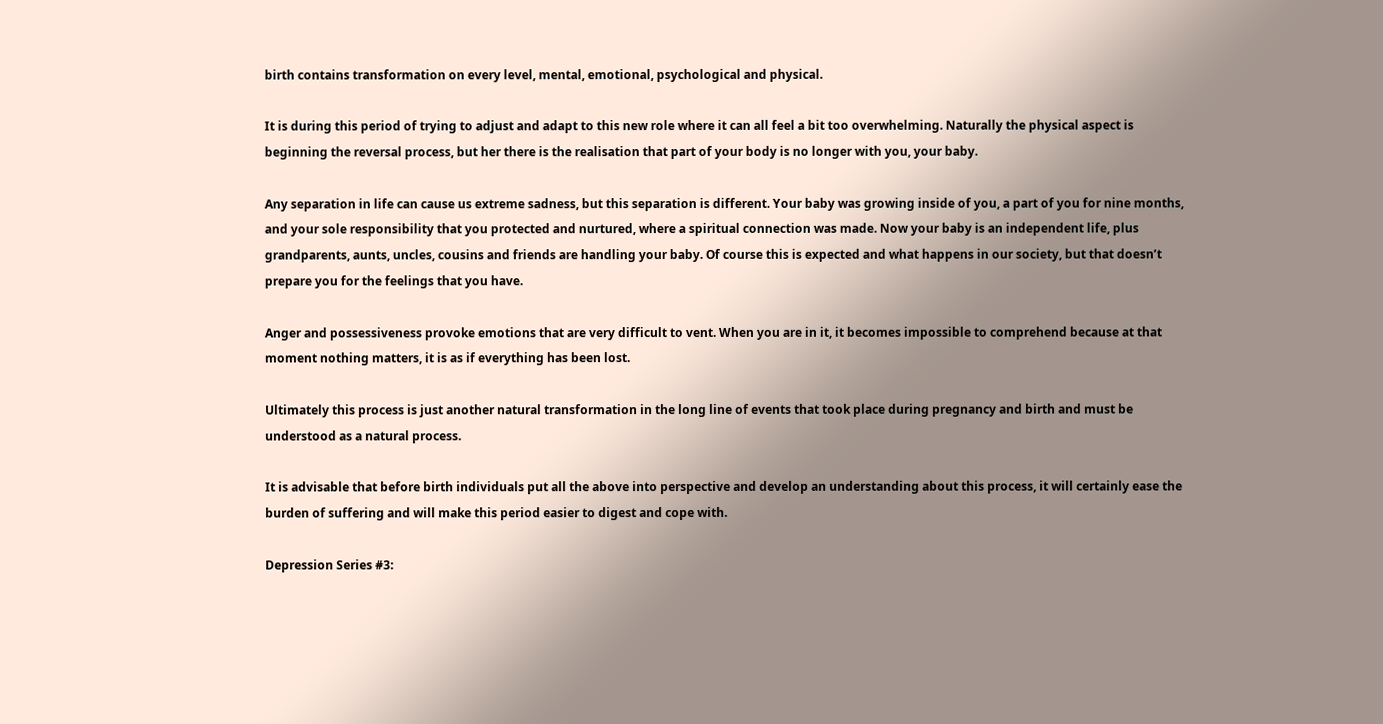birth contains transformation on every level, mental, emotional, psychological and physical.

It is during this period of trying to adjust and adapt to this new role where it can all feel a bit too overwhelming. Naturally the physical aspect is beginning the reversal process, but her there is the realisation that part of your body is no longer with you, your baby.

Any separation in life can cause us extreme sadness, but this separation is different. Your baby was growing inside of you, a part of you for nine months, and your sole responsibility that you protected and nurtured, where a spiritual connection was made. Now your baby is an independent life, plus grandparents, aunts, uncles, cousins and friends are handling your baby. Of course this is expected and what happens in our society, but that doesn’t prepare you for the feelings that you have.

Anger and possessiveness provoke emotions that are very difficult to vent. When you are in it, it becomes impossible to comprehend because at that moment nothing matters, it is as if everything has been lost.

Ultimately this process is just another natural transformation in the long line of events that took place during pregnancy and birth and must be understood as a natural process.

It is advisable that before birth individuals put all the above into perspective and develop an understanding about this process, it will certainly ease the burden of suffering and will make this period easier to digest and cope with.

Depression Series #3: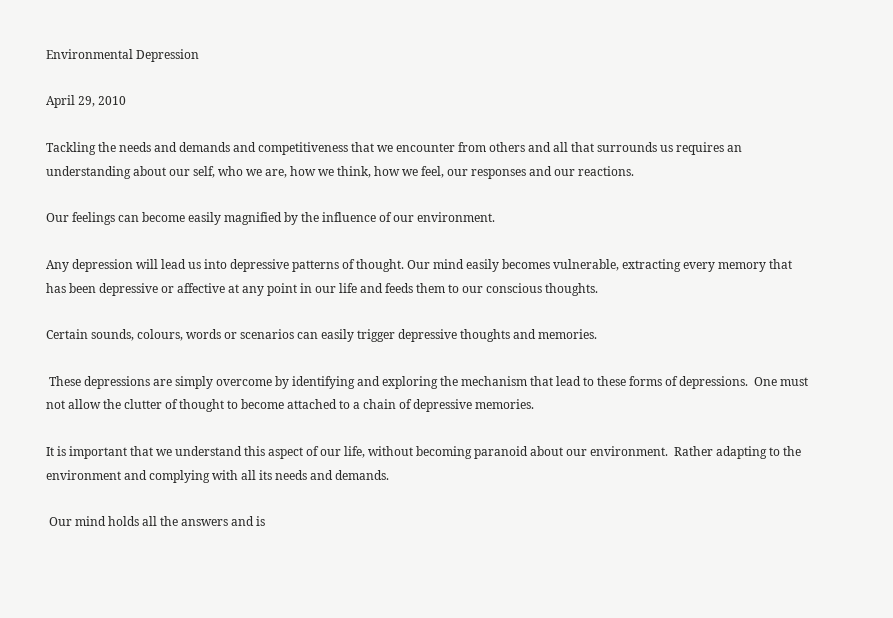Environmental Depression

April 29, 2010

Tackling the needs and demands and competitiveness that we encounter from others and all that surrounds us requires an understanding about our self, who we are, how we think, how we feel, our responses and our reactions.

Our feelings can become easily magnified by the influence of our environment.

Any depression will lead us into depressive patterns of thought. Our mind easily becomes vulnerable, extracting every memory that has been depressive or affective at any point in our life and feeds them to our conscious thoughts.

Certain sounds, colours, words or scenarios can easily trigger depressive thoughts and memories.

 These depressions are simply overcome by identifying and exploring the mechanism that lead to these forms of depressions.  One must not allow the clutter of thought to become attached to a chain of depressive memories.

It is important that we understand this aspect of our life, without becoming paranoid about our environment.  Rather adapting to the environment and complying with all its needs and demands.

 Our mind holds all the answers and is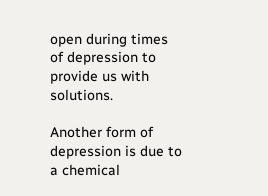open during times of depression to provide us with solutions.

Another form of depression is due to a chemical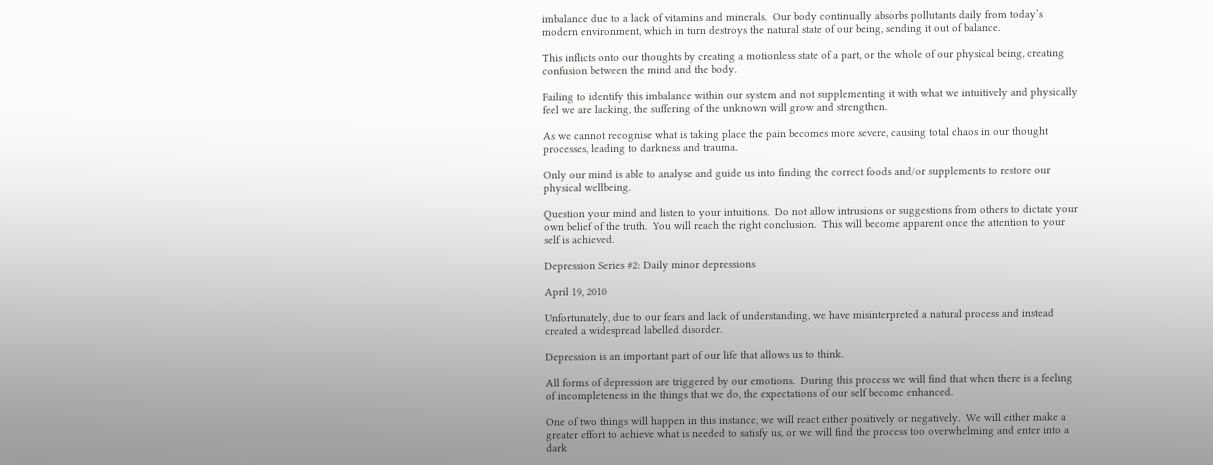imbalance due to a lack of vitamins and minerals.  Our body continually absorbs pollutants daily from today’s modern environment, which in turn destroys the natural state of our being, sending it out of balance.

This inflicts onto our thoughts by creating a motionless state of a part, or the whole of our physical being, creating confusion between the mind and the body.

Failing to identify this imbalance within our system and not supplementing it with what we intuitively and physically feel we are lacking, the suffering of the unknown will grow and strengthen.

As we cannot recognise what is taking place the pain becomes more severe, causing total chaos in our thought processes, leading to darkness and trauma.

Only our mind is able to analyse and guide us into finding the correct foods and/or supplements to restore our physical wellbeing.

Question your mind and listen to your intuitions.  Do not allow intrusions or suggestions from others to dictate your own belief of the truth.  You will reach the right conclusion.  This will become apparent once the attention to your self is achieved.

Depression Series #2: Daily minor depressions

April 19, 2010

Unfortunately, due to our fears and lack of understanding, we have misinterpreted a natural process and instead created a widespread labelled disorder.

Depression is an important part of our life that allows us to think.

All forms of depression are triggered by our emotions.  During this process we will find that when there is a feeling of incompleteness in the things that we do, the expectations of our self become enhanced.

One of two things will happen in this instance, we will react either positively or negatively.  We will either make a greater effort to achieve what is needed to satisfy us, or we will find the process too overwhelming and enter into a dark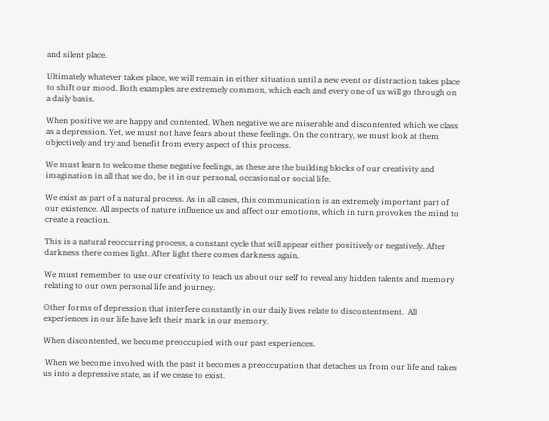and silent place.

Ultimately whatever takes place, we will remain in either situation until a new event or distraction takes place to shift our mood. Both examples are extremely common, which each and every one of us will go through on a daily basis.

When positive we are happy and contented. When negative we are miserable and discontented which we class as a depression. Yet, we must not have fears about these feelings. On the contrary, we must look at them objectively and try and benefit from every aspect of this process.

We must learn to welcome these negative feelings, as these are the building blocks of our creativity and imagination in all that we do, be it in our personal, occasional or social life.

We exist as part of a natural process. As in all cases, this communication is an extremely important part of our existence. All aspects of nature influence us and affect our emotions, which in turn provokes the mind to create a reaction.

This is a natural reoccurring process, a constant cycle that will appear either positively or negatively. After darkness there comes light. After light there comes darkness again.

We must remember to use our creativity to teach us about our self to reveal any hidden talents and memory relating to our own personal life and journey.

Other forms of depression that interfere constantly in our daily lives relate to discontentment.  All experiences in our life have left their mark in our memory.

When discontented, we become preoccupied with our past experiences.

 When we become involved with the past it becomes a preoccupation that detaches us from our life and takes us into a depressive state, as if we cease to exist.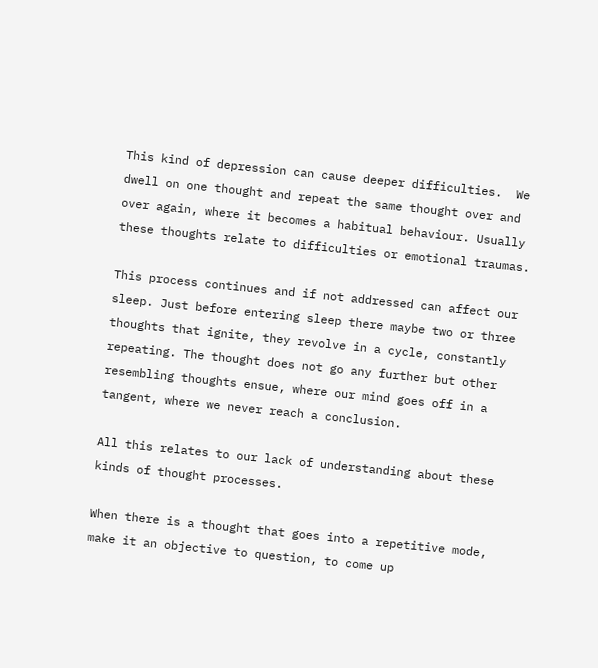This kind of depression can cause deeper difficulties.  We dwell on one thought and repeat the same thought over and over again, where it becomes a habitual behaviour. Usually these thoughts relate to difficulties or emotional traumas.

This process continues and if not addressed can affect our sleep. Just before entering sleep there maybe two or three thoughts that ignite, they revolve in a cycle, constantly repeating. The thought does not go any further but other resembling thoughts ensue, where our mind goes off in a tangent, where we never reach a conclusion.

All this relates to our lack of understanding about these kinds of thought processes.

When there is a thought that goes into a repetitive mode, make it an objective to question, to come up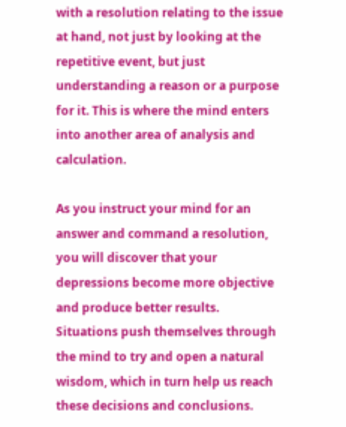with a resolution relating to the issue at hand, not just by looking at the repetitive event, but just understanding a reason or a purpose for it. This is where the mind enters into another area of analysis and calculation.

As you instruct your mind for an answer and command a resolution, you will discover that your depressions become more objective and produce better results. Situations push themselves through the mind to try and open a natural wisdom, which in turn help us reach these decisions and conclusions.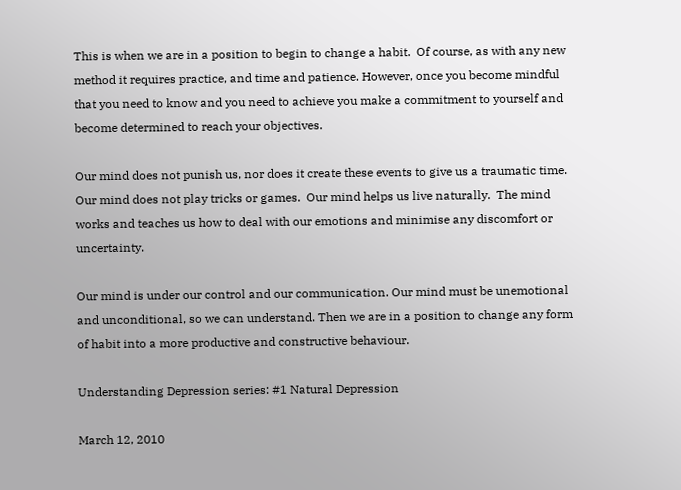This is when we are in a position to begin to change a habit.  Of course, as with any new method it requires practice, and time and patience. However, once you become mindful that you need to know and you need to achieve you make a commitment to yourself and become determined to reach your objectives.

Our mind does not punish us, nor does it create these events to give us a traumatic time. Our mind does not play tricks or games.  Our mind helps us live naturally.  The mind works and teaches us how to deal with our emotions and minimise any discomfort or uncertainty.

Our mind is under our control and our communication. Our mind must be unemotional and unconditional, so we can understand. Then we are in a position to change any form of habit into a more productive and constructive behaviour.

Understanding Depression series: #1 Natural Depression

March 12, 2010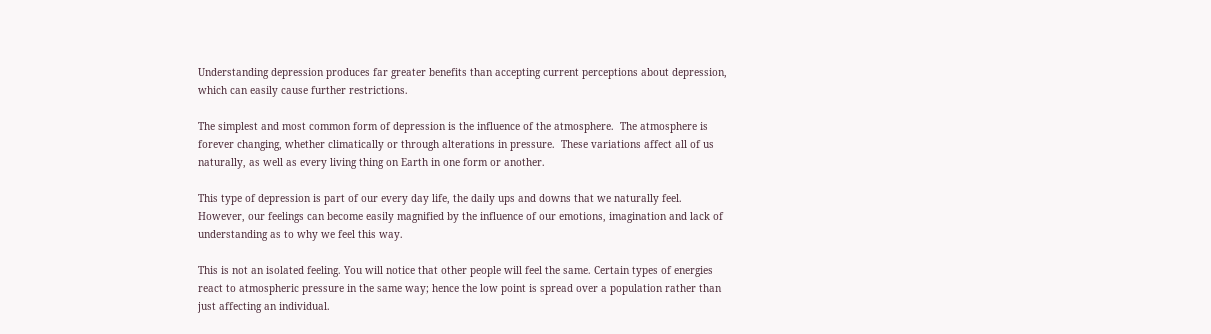Understanding depression produces far greater benefits than accepting current perceptions about depression, which can easily cause further restrictions.

The simplest and most common form of depression is the influence of the atmosphere.  The atmosphere is forever changing, whether climatically or through alterations in pressure.  These variations affect all of us naturally, as well as every living thing on Earth in one form or another.

This type of depression is part of our every day life, the daily ups and downs that we naturally feel. However, our feelings can become easily magnified by the influence of our emotions, imagination and lack of understanding as to why we feel this way.

This is not an isolated feeling. You will notice that other people will feel the same. Certain types of energies react to atmospheric pressure in the same way; hence the low point is spread over a population rather than just affecting an individual.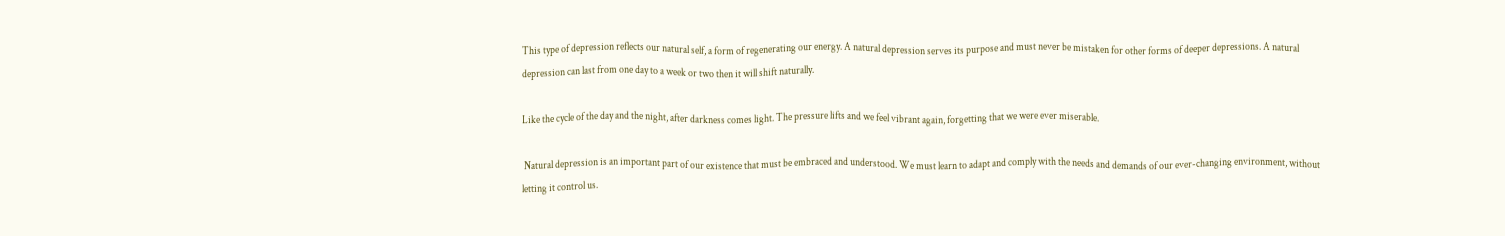This type of depression reflects our natural self, a form of regenerating our energy. A natural depression serves its purpose and must never be mistaken for other forms of deeper depressions. A natural depression can last from one day to a week or two then it will shift naturally.

Like the cycle of the day and the night, after darkness comes light. The pressure lifts and we feel vibrant again, forgetting that we were ever miserable.

 Natural depression is an important part of our existence that must be embraced and understood. We must learn to adapt and comply with the needs and demands of our ever-changing environment, without letting it control us.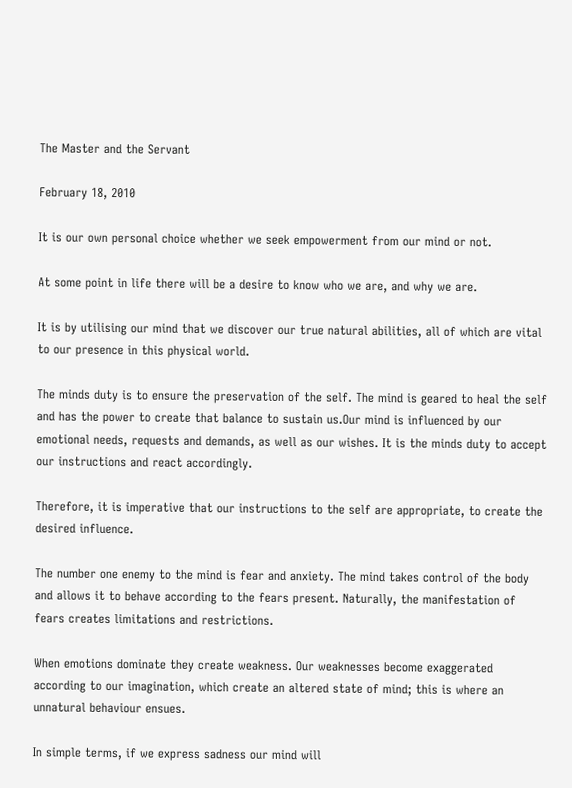The Master and the Servant

February 18, 2010

It is our own personal choice whether we seek empowerment from our mind or not.

At some point in life there will be a desire to know who we are, and why we are.

It is by utilising our mind that we discover our true natural abilities, all of which are vital to our presence in this physical world.

The minds duty is to ensure the preservation of the self. The mind is geared to heal the self and has the power to create that balance to sustain us.Our mind is influenced by our emotional needs, requests and demands, as well as our wishes. It is the minds duty to accept our instructions and react accordingly.

Therefore, it is imperative that our instructions to the self are appropriate, to create the desired influence.

The number one enemy to the mind is fear and anxiety. The mind takes control of the body and allows it to behave according to the fears present. Naturally, the manifestation of fears creates limitations and restrictions.

When emotions dominate they create weakness. Our weaknesses become exaggerated according to our imagination, which create an altered state of mind; this is where an unnatural behaviour ensues.

In simple terms, if we express sadness our mind will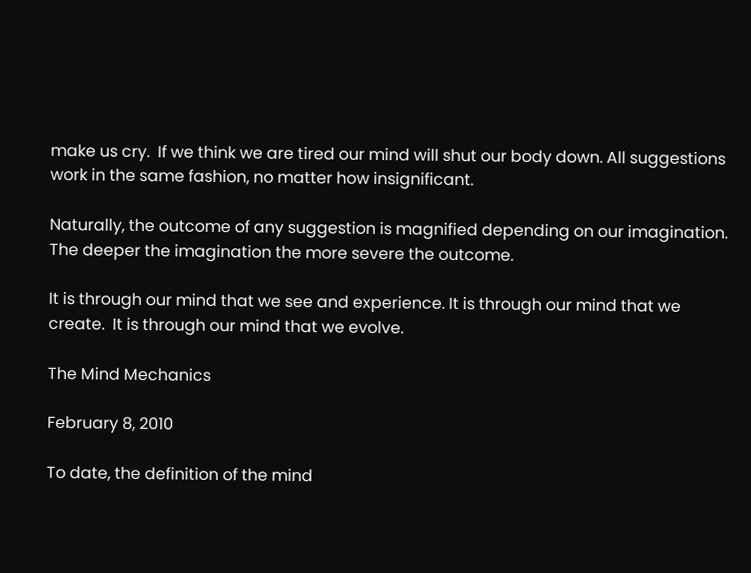make us cry.  If we think we are tired our mind will shut our body down. All suggestions work in the same fashion, no matter how insignificant.

Naturally, the outcome of any suggestion is magnified depending on our imagination. The deeper the imagination the more severe the outcome.

It is through our mind that we see and experience. It is through our mind that we create.  It is through our mind that we evolve.

The Mind Mechanics

February 8, 2010

To date, the definition of the mind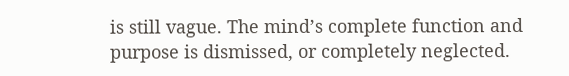is still vague. The mind’s complete function and purpose is dismissed, or completely neglected.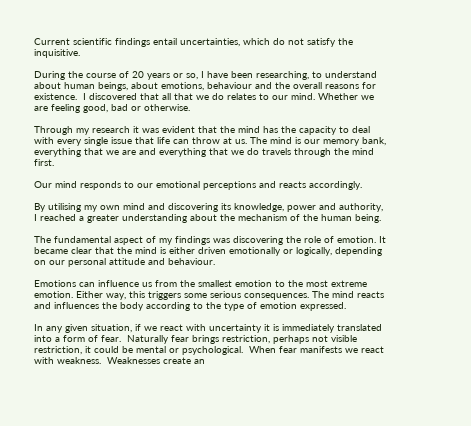Current scientific findings entail uncertainties, which do not satisfy the inquisitive.

During the course of 20 years or so, I have been researching, to understand about human beings, about emotions, behaviour and the overall reasons for existence.  I discovered that all that we do relates to our mind. Whether we are feeling good, bad or otherwise.

Through my research it was evident that the mind has the capacity to deal with every single issue that life can throw at us. The mind is our memory bank, everything that we are and everything that we do travels through the mind first.

Our mind responds to our emotional perceptions and reacts accordingly.

By utilising my own mind and discovering its knowledge, power and authority, I reached a greater understanding about the mechanism of the human being.

The fundamental aspect of my findings was discovering the role of emotion. It became clear that the mind is either driven emotionally or logically, depending on our personal attitude and behaviour.

Emotions can influence us from the smallest emotion to the most extreme emotion. Either way, this triggers some serious consequences. The mind reacts and influences the body according to the type of emotion expressed.

In any given situation, if we react with uncertainty it is immediately translated into a form of fear.  Naturally fear brings restriction, perhaps not visible restriction, it could be mental or psychological.  When fear manifests we react with weakness.  Weaknesses create an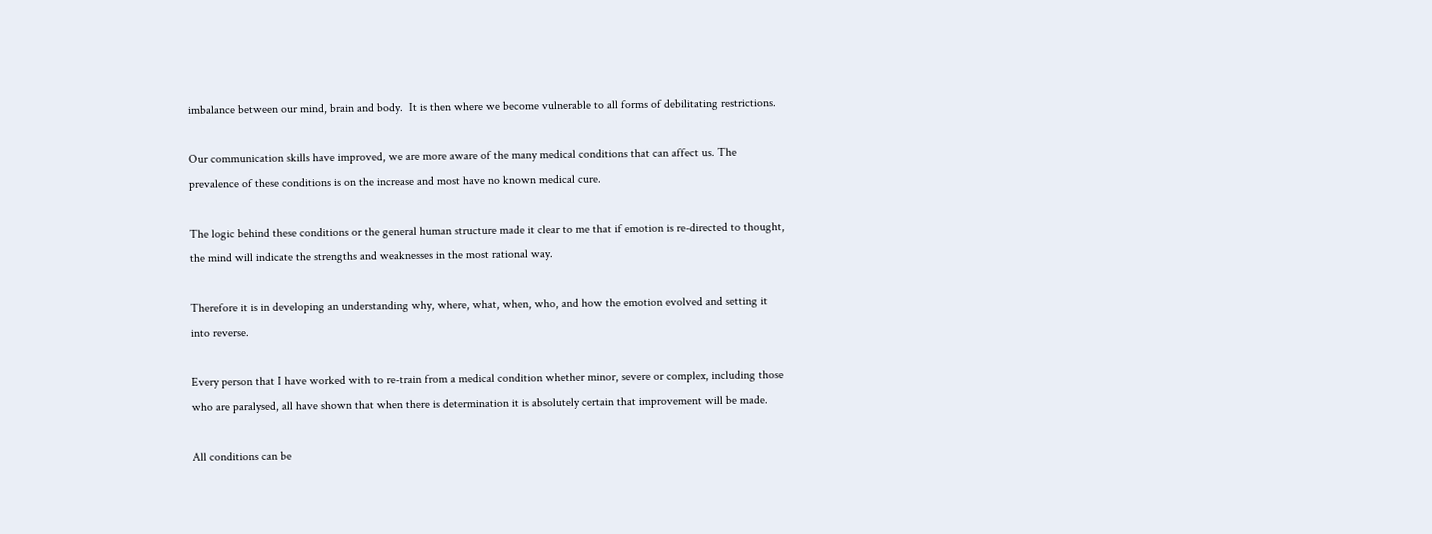imbalance between our mind, brain and body.  It is then where we become vulnerable to all forms of debilitating restrictions.

Our communication skills have improved, we are more aware of the many medical conditions that can affect us. The prevalence of these conditions is on the increase and most have no known medical cure.

The logic behind these conditions or the general human structure made it clear to me that if emotion is re-directed to thought, the mind will indicate the strengths and weaknesses in the most rational way.

Therefore it is in developing an understanding why, where, what, when, who, and how the emotion evolved and setting it into reverse.

Every person that I have worked with to re-train from a medical condition whether minor, severe or complex, including those who are paralysed, all have shown that when there is determination it is absolutely certain that improvement will be made.

All conditions can be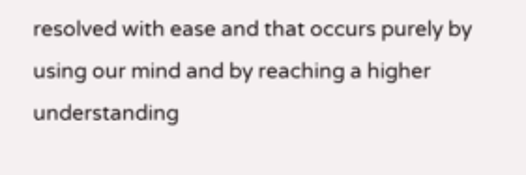resolved with ease and that occurs purely by using our mind and by reaching a higher understanding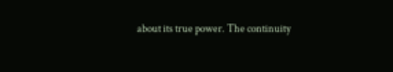about its true power. The continuity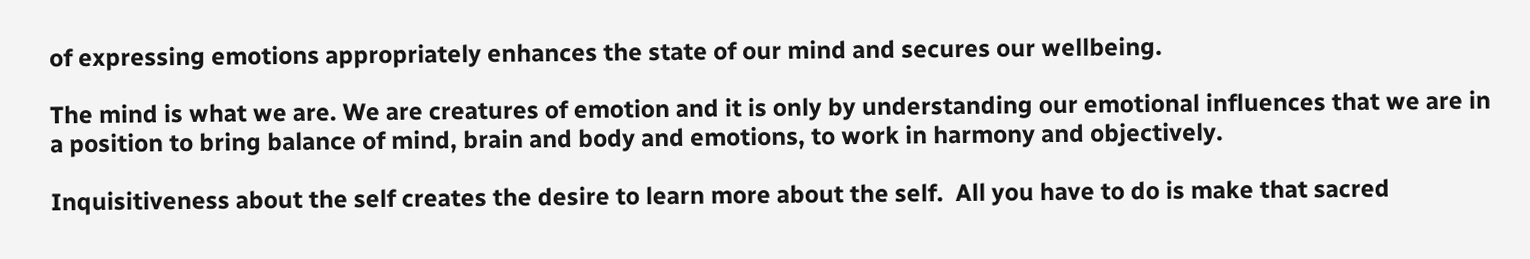of expressing emotions appropriately enhances the state of our mind and secures our wellbeing.

The mind is what we are. We are creatures of emotion and it is only by understanding our emotional influences that we are in a position to bring balance of mind, brain and body and emotions, to work in harmony and objectively.

Inquisitiveness about the self creates the desire to learn more about the self.  All you have to do is make that sacred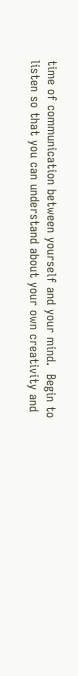time of communication between yourself and your mind.  Begin to listen so that you can understand about your own creativity and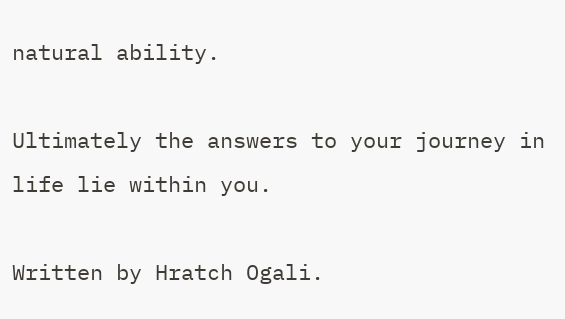natural ability.

Ultimately the answers to your journey in life lie within you.

Written by Hratch Ogali.